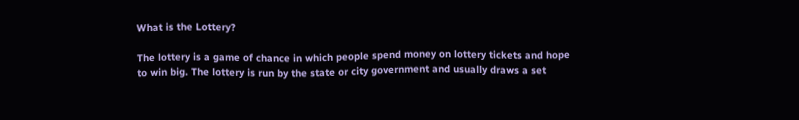What is the Lottery?

The lottery is a game of chance in which people spend money on lottery tickets and hope to win big. The lottery is run by the state or city government and usually draws a set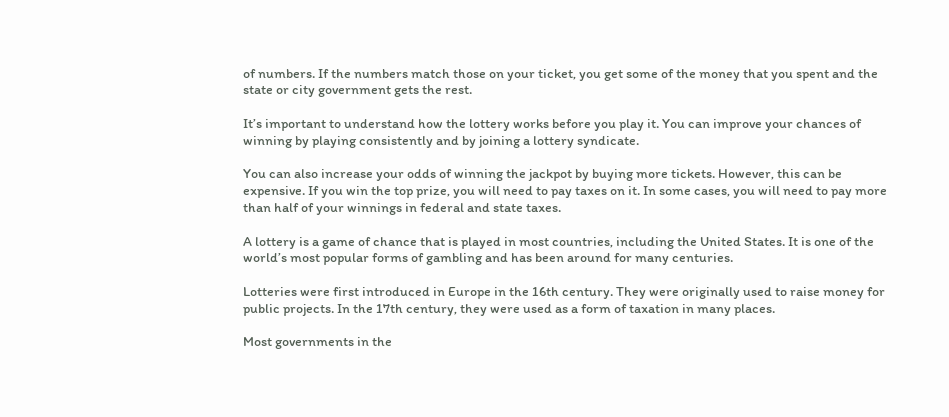of numbers. If the numbers match those on your ticket, you get some of the money that you spent and the state or city government gets the rest.

It’s important to understand how the lottery works before you play it. You can improve your chances of winning by playing consistently and by joining a lottery syndicate.

You can also increase your odds of winning the jackpot by buying more tickets. However, this can be expensive. If you win the top prize, you will need to pay taxes on it. In some cases, you will need to pay more than half of your winnings in federal and state taxes.

A lottery is a game of chance that is played in most countries, including the United States. It is one of the world’s most popular forms of gambling and has been around for many centuries.

Lotteries were first introduced in Europe in the 16th century. They were originally used to raise money for public projects. In the 17th century, they were used as a form of taxation in many places.

Most governments in the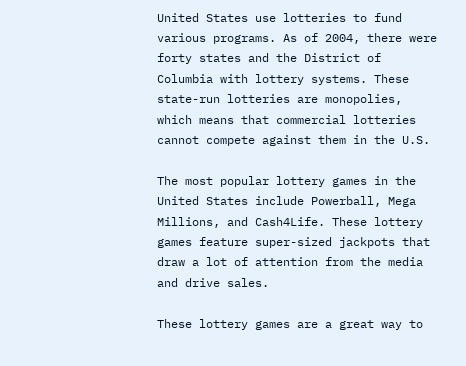United States use lotteries to fund various programs. As of 2004, there were forty states and the District of Columbia with lottery systems. These state-run lotteries are monopolies, which means that commercial lotteries cannot compete against them in the U.S.

The most popular lottery games in the United States include Powerball, Mega Millions, and Cash4Life. These lottery games feature super-sized jackpots that draw a lot of attention from the media and drive sales.

These lottery games are a great way to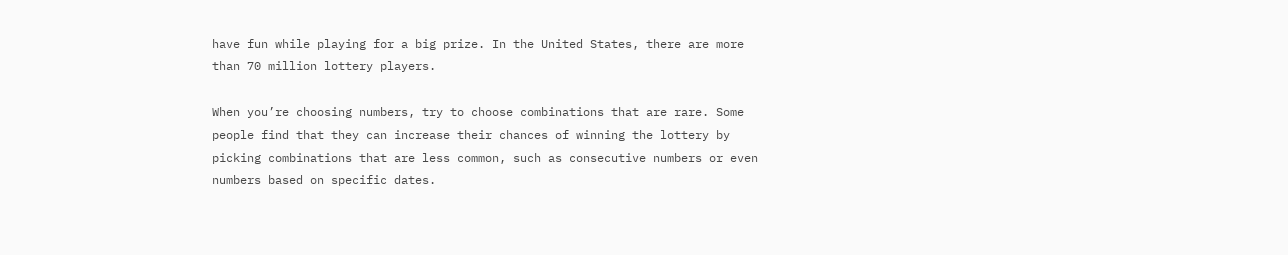have fun while playing for a big prize. In the United States, there are more than 70 million lottery players.

When you’re choosing numbers, try to choose combinations that are rare. Some people find that they can increase their chances of winning the lottery by picking combinations that are less common, such as consecutive numbers or even numbers based on specific dates.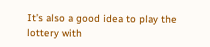It’s also a good idea to play the lottery with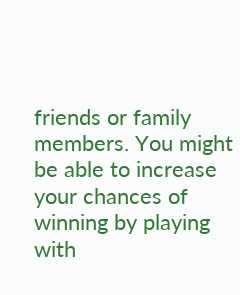friends or family members. You might be able to increase your chances of winning by playing with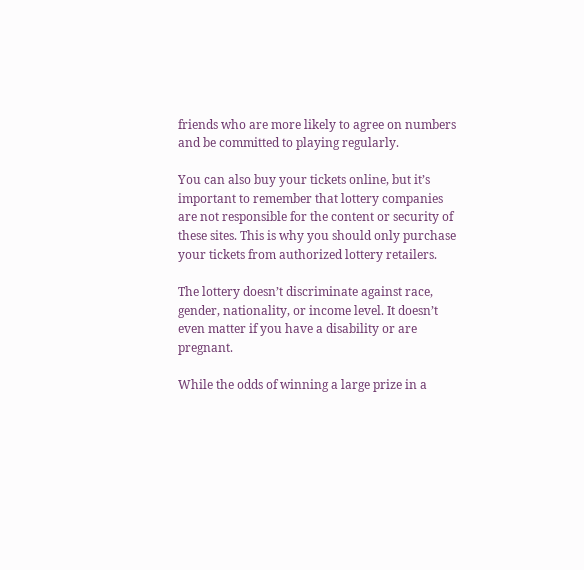friends who are more likely to agree on numbers and be committed to playing regularly.

You can also buy your tickets online, but it’s important to remember that lottery companies are not responsible for the content or security of these sites. This is why you should only purchase your tickets from authorized lottery retailers.

The lottery doesn’t discriminate against race, gender, nationality, or income level. It doesn’t even matter if you have a disability or are pregnant.

While the odds of winning a large prize in a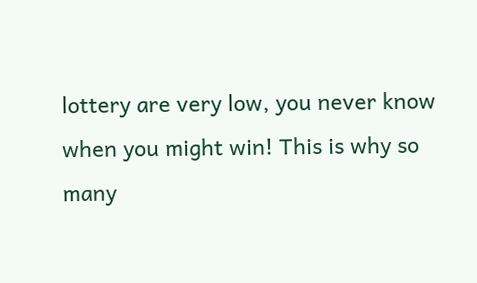lottery are very low, you never know when you might win! This is why so many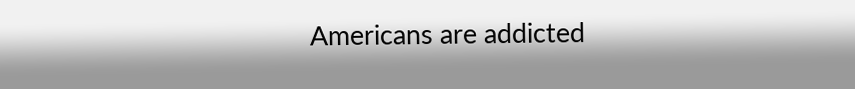Americans are addicted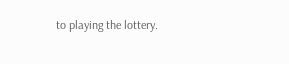to playing the lottery.